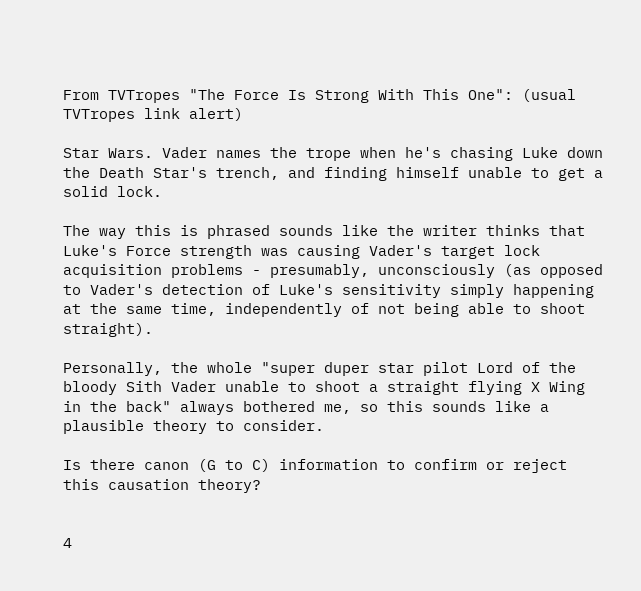From TVTropes "The Force Is Strong With This One": (usual TVTropes link alert)

Star Wars. Vader names the trope when he's chasing Luke down the Death Star's trench, and finding himself unable to get a solid lock.

The way this is phrased sounds like the writer thinks that Luke's Force strength was causing Vader's target lock acquisition problems - presumably, unconsciously (as opposed to Vader's detection of Luke's sensitivity simply happening at the same time, independently of not being able to shoot straight).

Personally, the whole "super duper star pilot Lord of the bloody Sith Vader unable to shoot a straight flying X Wing in the back" always bothered me, so this sounds like a plausible theory to consider.

Is there canon (G to C) information to confirm or reject this causation theory?


4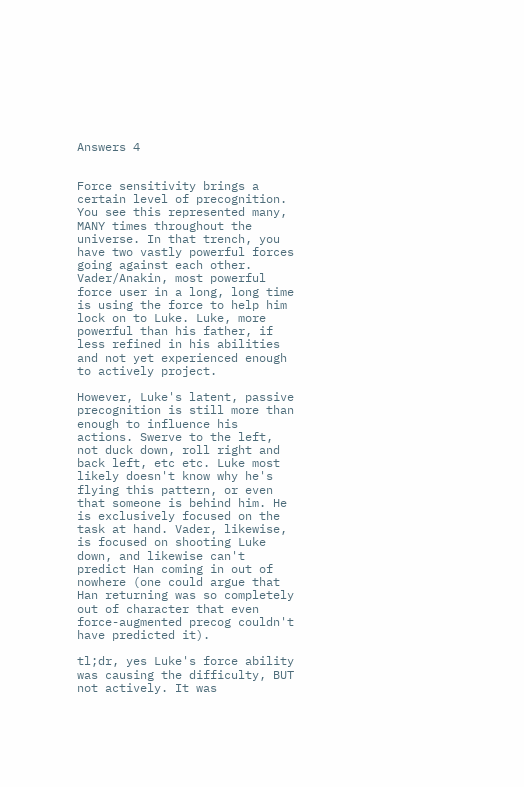Answers 4


Force sensitivity brings a certain level of precognition. You see this represented many, MANY times throughout the universe. In that trench, you have two vastly powerful forces going against each other. Vader/Anakin, most powerful force user in a long, long time is using the force to help him lock on to Luke. Luke, more powerful than his father, if less refined in his abilities and not yet experienced enough to actively project.

However, Luke's latent, passive precognition is still more than enough to influence his actions. Swerve to the left, not duck down, roll right and back left, etc etc. Luke most likely doesn't know why he's flying this pattern, or even that someone is behind him. He is exclusively focused on the task at hand. Vader, likewise, is focused on shooting Luke down, and likewise can't predict Han coming in out of nowhere (one could argue that Han returning was so completely out of character that even force-augmented precog couldn't have predicted it).

tl;dr, yes Luke's force ability was causing the difficulty, BUT not actively. It was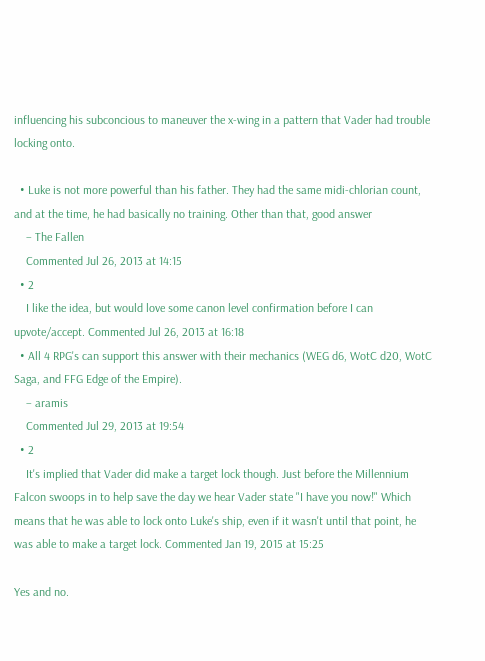influencing his subconcious to maneuver the x-wing in a pattern that Vader had trouble locking onto.

  • Luke is not more powerful than his father. They had the same midi-chlorian count, and at the time, he had basically no training. Other than that, good answer
    – The Fallen
    Commented Jul 26, 2013 at 14:15
  • 2
    I like the idea, but would love some canon level confirmation before I can upvote/accept. Commented Jul 26, 2013 at 16:18
  • All 4 RPG's can support this answer with their mechanics (WEG d6, WotC d20, WotC Saga, and FFG Edge of the Empire).
    – aramis
    Commented Jul 29, 2013 at 19:54
  • 2
    It's implied that Vader did make a target lock though. Just before the Millennium Falcon swoops in to help save the day we hear Vader state "I have you now!" Which means that he was able to lock onto Luke's ship, even if it wasn't until that point, he was able to make a target lock. Commented Jan 19, 2015 at 15:25

Yes and no.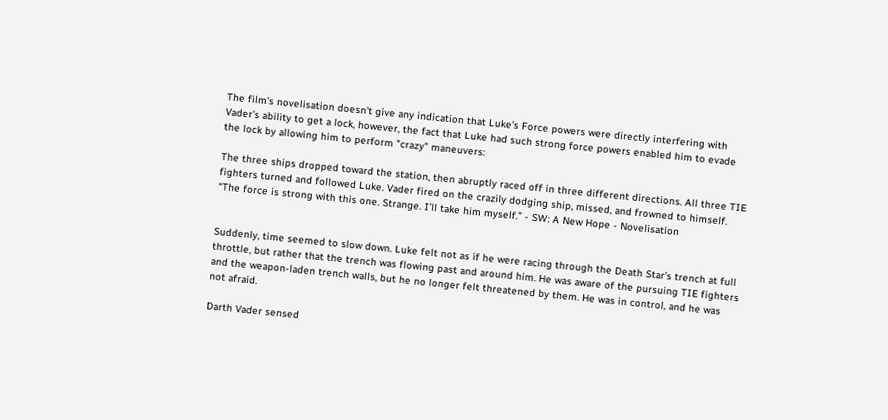The film's novelisation doesn't give any indication that Luke's Force powers were directly interfering with Vader's ability to get a lock, however, the fact that Luke had such strong force powers enabled him to evade the lock by allowing him to perform "crazy" maneuvers:

The three ships dropped toward the station, then abruptly raced off in three different directions. All three TIE fighters turned and followed Luke. Vader fired on the crazily dodging ship, missed, and frowned to himself. “The force is strong with this one. Strange. I’ll take him myself.” - SW: A New Hope - Novelisation


Suddenly, time seemed to slow down. Luke felt not as if he were racing through the Death Star’s trench at full throttle, but rather that the trench was flowing past and around him. He was aware of the pursuing TIE fighters and the weapon-laden trench walls, but he no longer felt threatened by them. He was in control, and he was not afraid.

Darth Vader sensed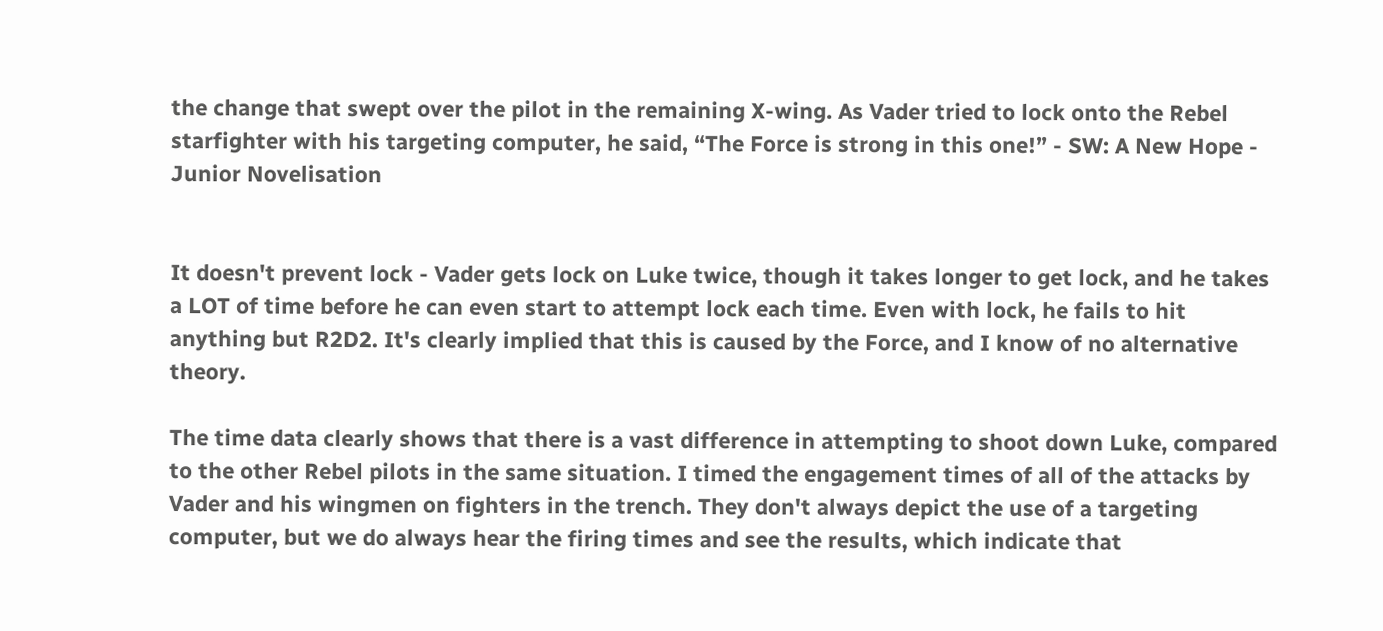the change that swept over the pilot in the remaining X-wing. As Vader tried to lock onto the Rebel starfighter with his targeting computer, he said, “The Force is strong in this one!” - SW: A New Hope - Junior Novelisation


It doesn't prevent lock - Vader gets lock on Luke twice, though it takes longer to get lock, and he takes a LOT of time before he can even start to attempt lock each time. Even with lock, he fails to hit anything but R2D2. It's clearly implied that this is caused by the Force, and I know of no alternative theory.

The time data clearly shows that there is a vast difference in attempting to shoot down Luke, compared to the other Rebel pilots in the same situation. I timed the engagement times of all of the attacks by Vader and his wingmen on fighters in the trench. They don't always depict the use of a targeting computer, but we do always hear the firing times and see the results, which indicate that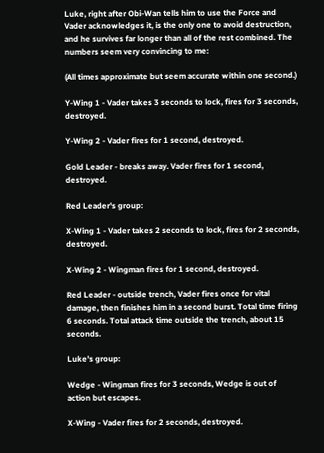Luke, right after Obi-Wan tells him to use the Force and Vader acknowledges it, is the only one to avoid destruction, and he survives far longer than all of the rest combined. The numbers seem very convincing to me:

(All times approximate but seem accurate within one second.)

Y-Wing 1 - Vader takes 3 seconds to lock, fires for 3 seconds, destroyed.

Y-Wing 2 - Vader fires for 1 second, destroyed.

Gold Leader - breaks away. Vader fires for 1 second, destroyed.

Red Leader's group:

X-Wing 1 - Vader takes 2 seconds to lock, fires for 2 seconds, destroyed.

X-Wing 2 - Wingman fires for 1 second, destroyed.

Red Leader - outside trench, Vader fires once for vital damage, then finishes him in a second burst. Total time firing 6 seconds. Total attack time outside the trench, about 15 seconds.

Luke's group:

Wedge - Wingman fires for 3 seconds, Wedge is out of action but escapes.

X-Wing - Vader fires for 2 seconds, destroyed.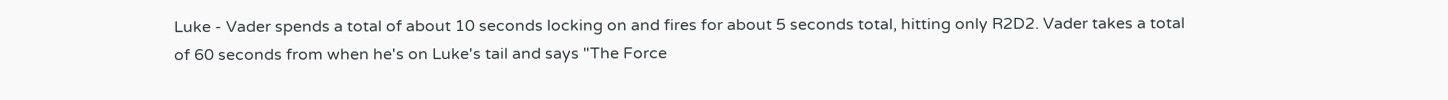Luke - Vader spends a total of about 10 seconds locking on and fires for about 5 seconds total, hitting only R2D2. Vader takes a total of 60 seconds from when he's on Luke's tail and says "The Force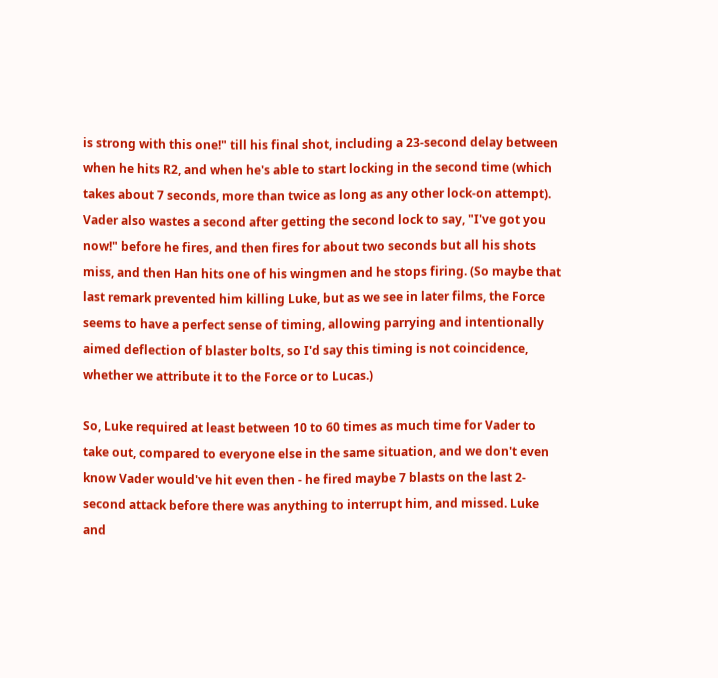is strong with this one!" till his final shot, including a 23-second delay between when he hits R2, and when he's able to start locking in the second time (which takes about 7 seconds, more than twice as long as any other lock-on attempt). Vader also wastes a second after getting the second lock to say, "I've got you now!" before he fires, and then fires for about two seconds but all his shots miss, and then Han hits one of his wingmen and he stops firing. (So maybe that last remark prevented him killing Luke, but as we see in later films, the Force seems to have a perfect sense of timing, allowing parrying and intentionally aimed deflection of blaster bolts, so I'd say this timing is not coincidence, whether we attribute it to the Force or to Lucas.)

So, Luke required at least between 10 to 60 times as much time for Vader to take out, compared to everyone else in the same situation, and we don't even know Vader would've hit even then - he fired maybe 7 blasts on the last 2-second attack before there was anything to interrupt him, and missed. Luke and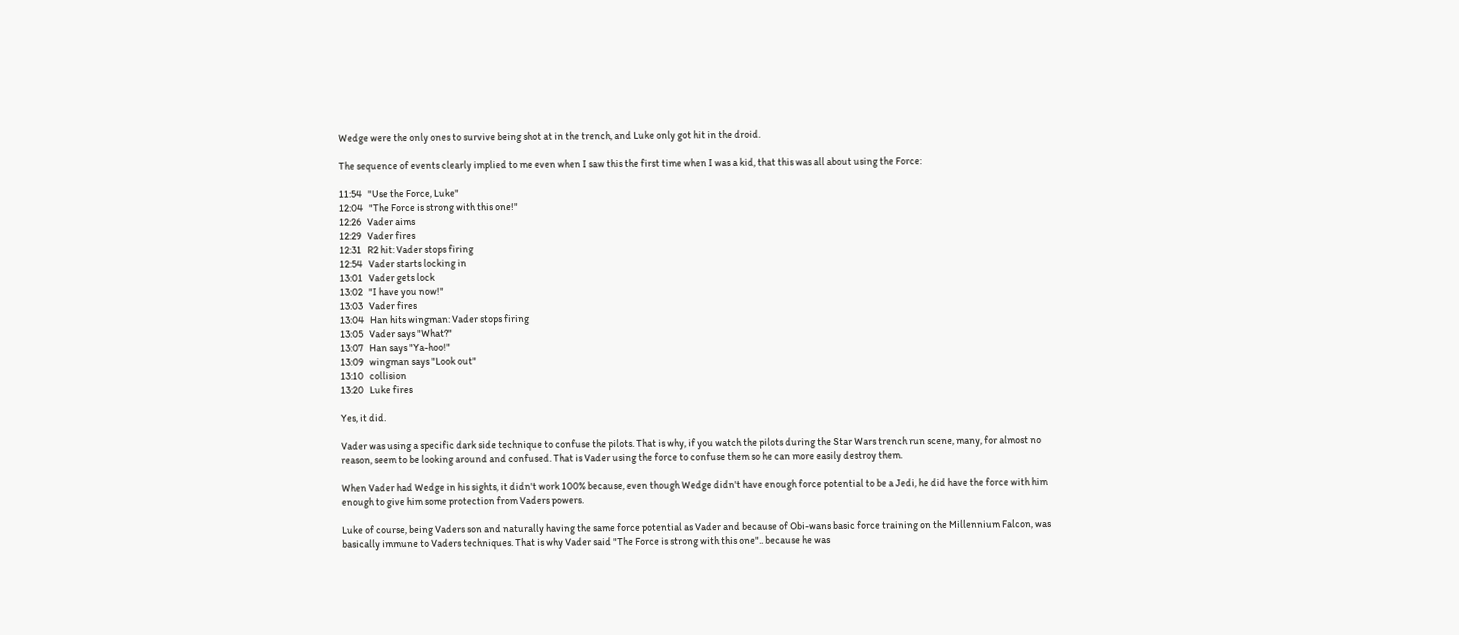Wedge were the only ones to survive being shot at in the trench, and Luke only got hit in the droid.

The sequence of events clearly implied to me even when I saw this the first time when I was a kid, that this was all about using the Force:

11:54   "Use the Force, Luke"
12:04   "The Force is strong with this one!"
12:26   Vader aims
12:29   Vader fires
12:31   R2 hit: Vader stops firing
12:54   Vader starts locking in
13:01   Vader gets lock
13:02   "I have you now!"
13:03   Vader fires
13:04   Han hits wingman: Vader stops firing
13:05   Vader says "What?"
13:07   Han says "Ya-hoo!"
13:09   wingman says "Look out"
13:10   collision
13:20   Luke fires

Yes, it did.

Vader was using a specific dark side technique to confuse the pilots. That is why, if you watch the pilots during the Star Wars trench run scene, many, for almost no reason, seem to be looking around and confused. That is Vader using the force to confuse them so he can more easily destroy them.

When Vader had Wedge in his sights, it didn't work 100% because, even though Wedge didn't have enough force potential to be a Jedi, he did have the force with him enough to give him some protection from Vaders powers.

Luke of course, being Vaders son and naturally having the same force potential as Vader and because of Obi-wans basic force training on the Millennium Falcon, was basically immune to Vaders techniques. That is why Vader said "The Force is strong with this one".. because he was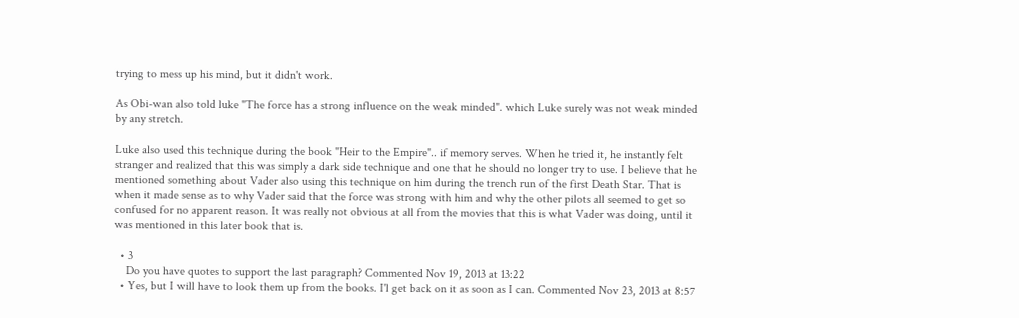trying to mess up his mind, but it didn't work.

As Obi-wan also told luke "The force has a strong influence on the weak minded". which Luke surely was not weak minded by any stretch.

Luke also used this technique during the book "Heir to the Empire".. if memory serves. When he tried it, he instantly felt stranger and realized that this was simply a dark side technique and one that he should no longer try to use. I believe that he mentioned something about Vader also using this technique on him during the trench run of the first Death Star. That is when it made sense as to why Vader said that the force was strong with him and why the other pilots all seemed to get so confused for no apparent reason. It was really not obvious at all from the movies that this is what Vader was doing, until it was mentioned in this later book that is.

  • 3
    Do you have quotes to support the last paragraph? Commented Nov 19, 2013 at 13:22
  • Yes, but I will have to look them up from the books. I'l get back on it as soon as I can. Commented Nov 23, 2013 at 8:57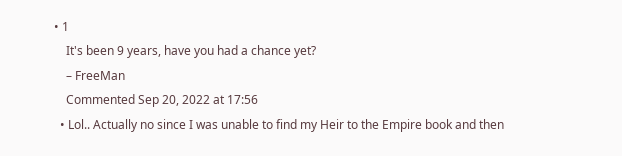• 1
    It's been 9 years, have you had a chance yet?
    – FreeMan
    Commented Sep 20, 2022 at 17:56
  • Lol.. Actually no since I was unable to find my Heir to the Empire book and then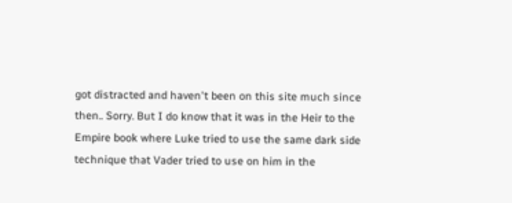got distracted and haven't been on this site much since then.. Sorry. But I do know that it was in the Heir to the Empire book where Luke tried to use the same dark side technique that Vader tried to use on him in the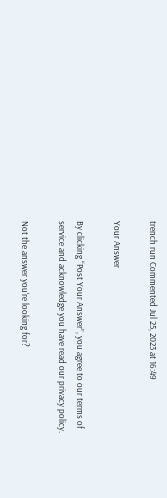trench run Commented Jul 25, 2023 at 16:49

Your Answer

By clicking “Post Your Answer”, you agree to our terms of service and acknowledge you have read our privacy policy.

Not the answer you're looking for?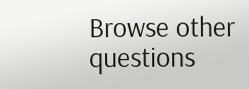Browse other questions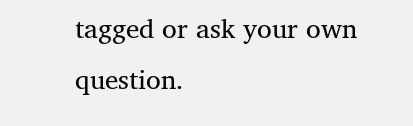tagged or ask your own question.